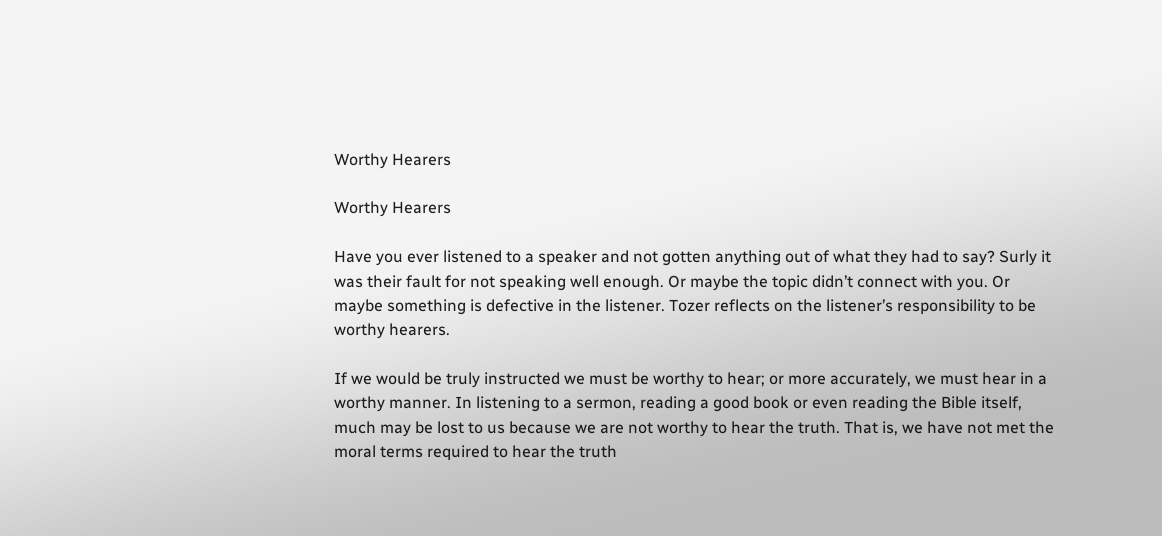Worthy Hearers

Worthy Hearers

Have you ever listened to a speaker and not gotten anything out of what they had to say? Surly it was their fault for not speaking well enough. Or maybe the topic didn’t connect with you. Or maybe something is defective in the listener. Tozer reflects on the listener’s responsibility to be worthy hearers.

If we would be truly instructed we must be worthy to hear; or more accurately, we must hear in a worthy manner. In listening to a sermon, reading a good book or even reading the Bible itself, much may be lost to us because we are not worthy to hear the truth. That is, we have not met the moral terms required to hear the truth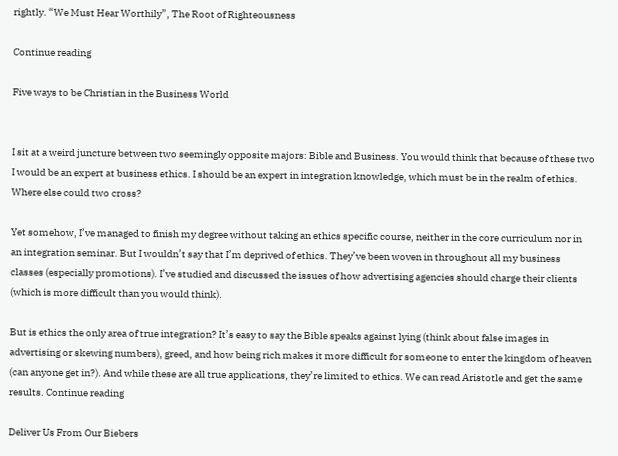rightly. “We Must Hear Worthily”, The Root of Righteousness

Continue reading

Five ways to be Christian in the Business World


I sit at a weird juncture between two seemingly opposite majors: Bible and Business. You would think that because of these two I would be an expert at business ethics. I should be an expert in integration knowledge, which must be in the realm of ethics. Where else could two cross?

Yet somehow, I’ve managed to finish my degree without taking an ethics specific course, neither in the core curriculum nor in an integration seminar. But I wouldn’t say that I’m deprived of ethics. They’ve been woven in throughout all my business classes (especially promotions). I’ve studied and discussed the issues of how advertising agencies should charge their clients (which is more difficult than you would think).

But is ethics the only area of true integration? It’s easy to say the Bible speaks against lying (think about false images in advertising or skewing numbers), greed, and how being rich makes it more difficult for someone to enter the kingdom of heaven (can anyone get in?). And while these are all true applications, they’re limited to ethics. We can read Aristotle and get the same results. Continue reading

Deliver Us From Our Biebers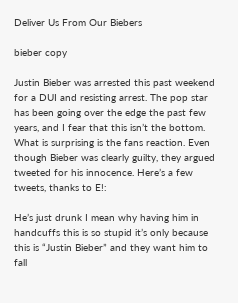Deliver Us From Our Biebers

bieber copy

Justin Bieber was arrested this past weekend for a DUI and resisting arrest. The pop star has been going over the edge the past few years, and I fear that this isn’t the bottom. What is surprising is the fans reaction. Even though Bieber was clearly guilty, they argued tweeted for his innocence. Here’s a few tweets, thanks to E!:

He’s just drunk I mean why having him in handcuffs this is so stupid it’s only because this is “Justin Bieber” and they want him to fall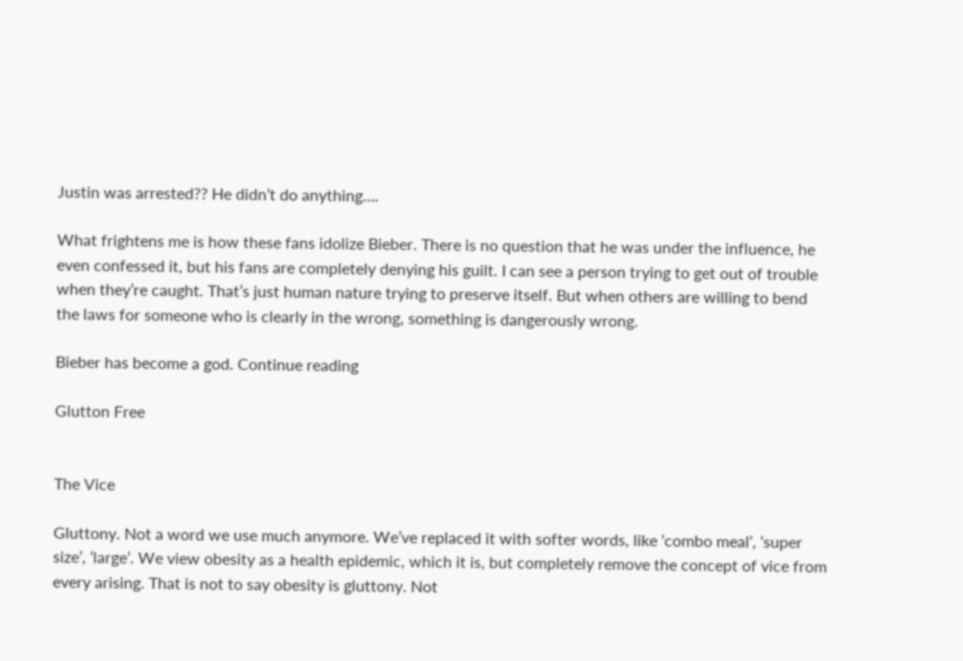Justin was arrested?? He didn’t do anything….

What frightens me is how these fans idolize Bieber. There is no question that he was under the influence, he even confessed it, but his fans are completely denying his guilt. I can see a person trying to get out of trouble when they’re caught. That’s just human nature trying to preserve itself. But when others are willing to bend the laws for someone who is clearly in the wrong, something is dangerously wrong.

Bieber has become a god. Continue reading

Glutton Free


The Vice

Gluttony. Not a word we use much anymore. We’ve replaced it with softer words, like ‘combo meal’, ‘super size’, ‘large’. We view obesity as a health epidemic, which it is, but completely remove the concept of vice from every arising. That is not to say obesity is gluttony. Not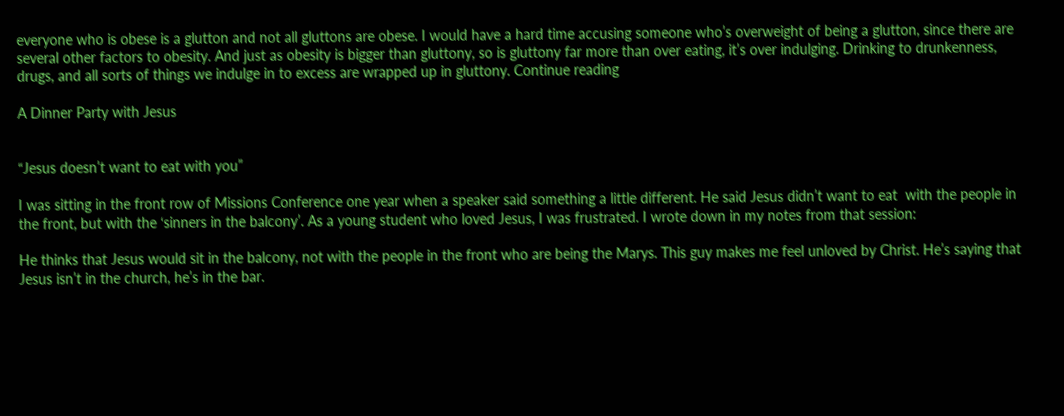everyone who is obese is a glutton and not all gluttons are obese. I would have a hard time accusing someone who’s overweight of being a glutton, since there are several other factors to obesity. And just as obesity is bigger than gluttony, so is gluttony far more than over eating, it’s over indulging. Drinking to drunkenness, drugs, and all sorts of things we indulge in to excess are wrapped up in gluttony. Continue reading

A Dinner Party with Jesus


“Jesus doesn’t want to eat with you”

I was sitting in the front row of Missions Conference one year when a speaker said something a little different. He said Jesus didn’t want to eat  with the people in the front, but with the ‘sinners in the balcony’. As a young student who loved Jesus, I was frustrated. I wrote down in my notes from that session:

He thinks that Jesus would sit in the balcony, not with the people in the front who are being the Marys. This guy makes me feel unloved by Christ. He’s saying that Jesus isn’t in the church, he’s in the bar.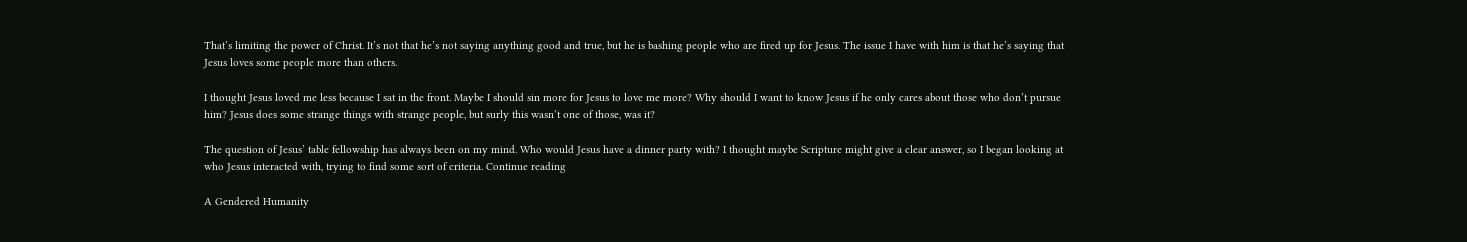That’s limiting the power of Christ. It’s not that he’s not saying anything good and true, but he is bashing people who are fired up for Jesus. The issue I have with him is that he’s saying that Jesus loves some people more than others.

I thought Jesus loved me less because I sat in the front. Maybe I should sin more for Jesus to love me more? Why should I want to know Jesus if he only cares about those who don’t pursue him? Jesus does some strange things with strange people, but surly this wasn’t one of those, was it?

The question of Jesus’ table fellowship has always been on my mind. Who would Jesus have a dinner party with? I thought maybe Scripture might give a clear answer, so I began looking at who Jesus interacted with, trying to find some sort of criteria. Continue reading

A Gendered Humanity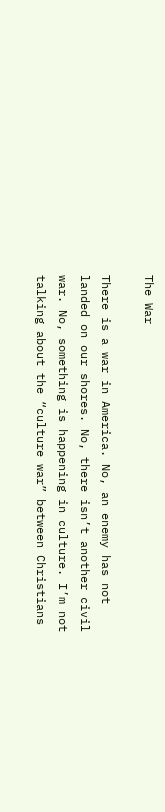The War

There is a war in America. No, an enemy has not landed on our shores. No, there isn’t another civil war. No, something is happening in culture. I’m not talking about the “culture war” between Christians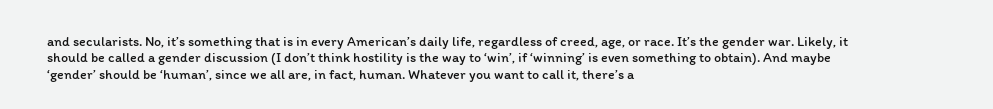and secularists. No, it’s something that is in every American’s daily life, regardless of creed, age, or race. It’s the gender war. Likely, it should be called a gender discussion (I don’t think hostility is the way to ‘win’, if ‘winning’ is even something to obtain). And maybe ‘gender’ should be ‘human’, since we all are, in fact, human. Whatever you want to call it, there’s a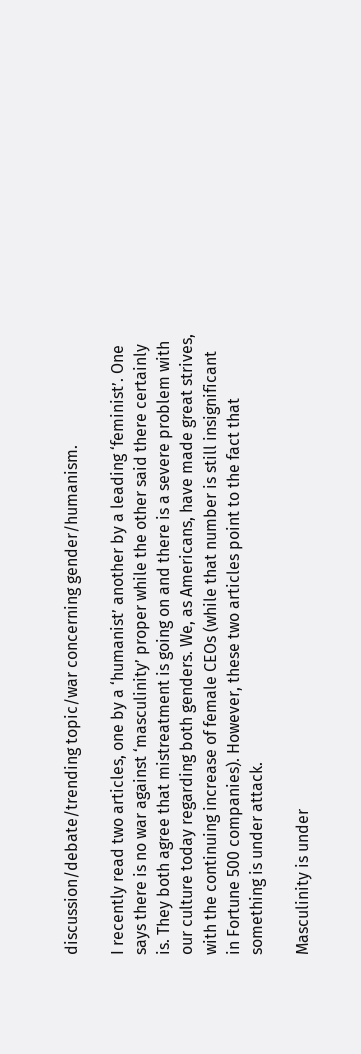discussion/debate/trending topic/war concerning gender/humanism.

I recently read two articles, one by a ‘humanist’ another by a leading ‘feminist’. One says there is no war against ‘masculinity’ proper while the other said there certainly is. They both agree that mistreatment is going on and there is a severe problem with our culture today regarding both genders. We, as Americans, have made great strives, with the continuing increase of female CEOs (while that number is still insignificant in Fortune 500 companies). However, these two articles point to the fact that something is under attack.

Masculinity is under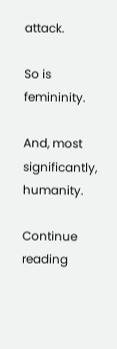attack.

So is femininity.

And, most significantly, humanity.

Continue reading